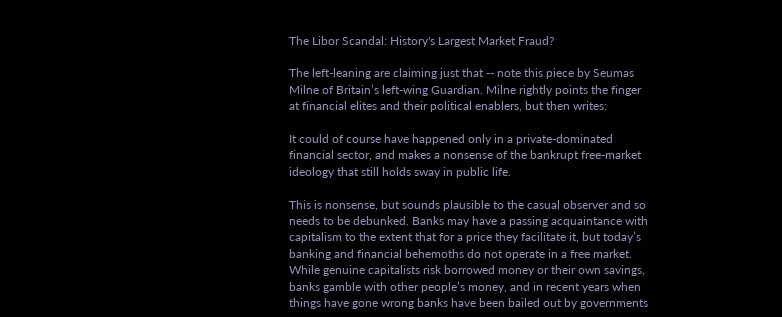The Libor Scandal: History's Largest Market Fraud?

The left-leaning are claiming just that -- note this piece by Seumas Milne of Britain’s left-wing Guardian. Milne rightly points the finger at financial elites and their political enablers, but then writes:

It could of course have happened only in a private-dominated financial sector, and makes a nonsense of the bankrupt free-market ideology that still holds sway in public life.

This is nonsense, but sounds plausible to the casual observer and so needs to be debunked. Banks may have a passing acquaintance with capitalism to the extent that for a price they facilitate it, but today’s banking and financial behemoths do not operate in a free market. While genuine capitalists risk borrowed money or their own savings, banks gamble with other people’s money, and in recent years when things have gone wrong banks have been bailed out by governments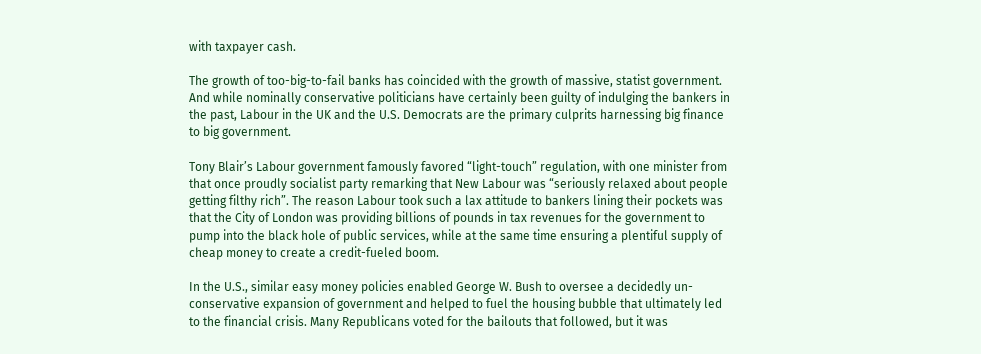with taxpayer cash.

The growth of too-big-to-fail banks has coincided with the growth of massive, statist government. And while nominally conservative politicians have certainly been guilty of indulging the bankers in the past, Labour in the UK and the U.S. Democrats are the primary culprits harnessing big finance to big government.

Tony Blair’s Labour government famously favored “light-touch” regulation, with one minister from that once proudly socialist party remarking that New Labour was “seriously relaxed about people getting filthy rich”. The reason Labour took such a lax attitude to bankers lining their pockets was that the City of London was providing billions of pounds in tax revenues for the government to pump into the black hole of public services, while at the same time ensuring a plentiful supply of cheap money to create a credit-fueled boom.

In the U.S., similar easy money policies enabled George W. Bush to oversee a decidedly un-conservative expansion of government and helped to fuel the housing bubble that ultimately led to the financial crisis. Many Republicans voted for the bailouts that followed, but it was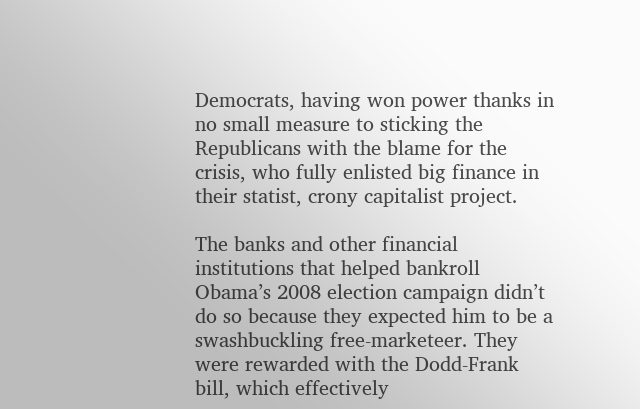Democrats, having won power thanks in no small measure to sticking the Republicans with the blame for the crisis, who fully enlisted big finance in their statist, crony capitalist project.

The banks and other financial institutions that helped bankroll Obama’s 2008 election campaign didn’t do so because they expected him to be a swashbuckling free-marketeer. They were rewarded with the Dodd-Frank bill, which effectively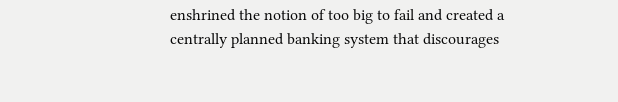enshrined the notion of too big to fail and created a centrally planned banking system that discourages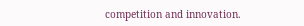competition and innovation.